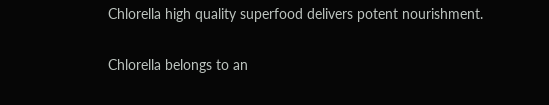Chlorella high quality superfood delivers potent nourishment.

Chlorella belongs to an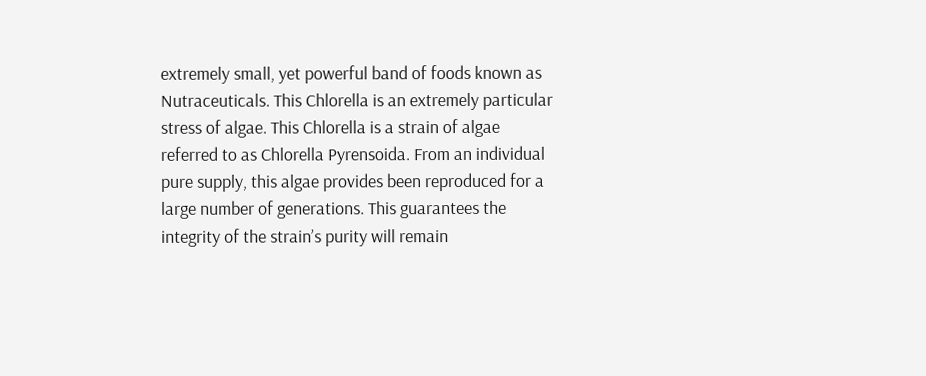extremely small, yet powerful band of foods known as Nutraceuticals. This Chlorella is an extremely particular stress of algae. This Chlorella is a strain of algae referred to as Chlorella Pyrensoida. From an individual pure supply, this algae provides been reproduced for a large number of generations. This guarantees the integrity of the strain’s purity will remain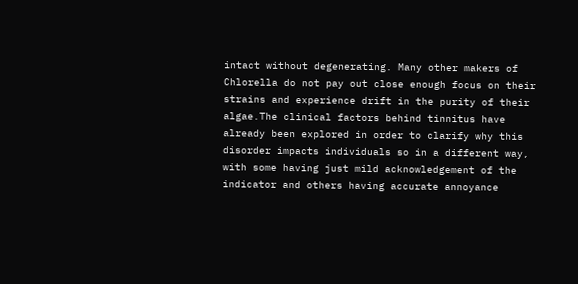intact without degenerating. Many other makers of Chlorella do not pay out close enough focus on their strains and experience drift in the purity of their algae.The clinical factors behind tinnitus have already been explored in order to clarify why this disorder impacts individuals so in a different way, with some having just mild acknowledgement of the indicator and others having accurate annoyance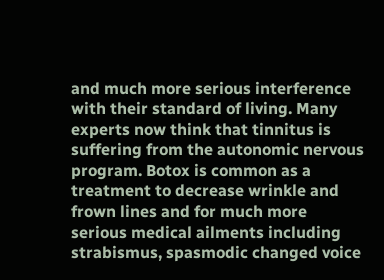and much more serious interference with their standard of living. Many experts now think that tinnitus is suffering from the autonomic nervous program. Botox is common as a treatment to decrease wrinkle and frown lines and for much more serious medical ailments including strabismus, spasmodic changed voice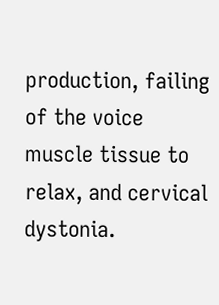production, failing of the voice muscle tissue to relax, and cervical dystonia.